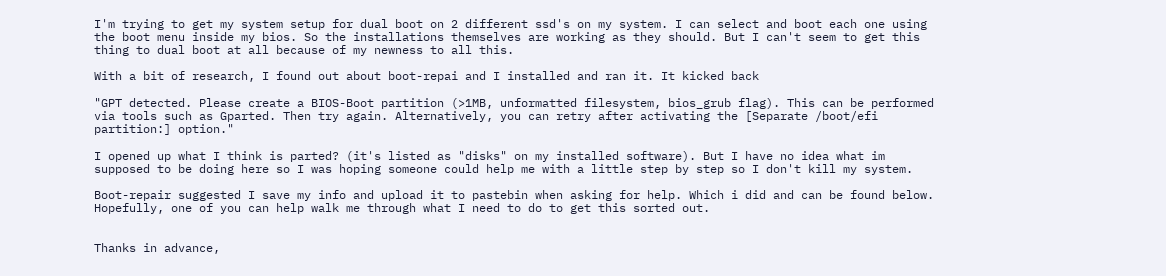I'm trying to get my system setup for dual boot on 2 different ssd's on my system. I can select and boot each one using the boot menu inside my bios. So the installations themselves are working as they should. But I can't seem to get this thing to dual boot at all because of my newness to all this.

With a bit of research, I found out about boot-repai and I installed and ran it. It kicked back

"GPT detected. Please create a BIOS-Boot partition (>1MB, unformatted filesystem, bios_grub flag). This can be performed via tools such as Gparted. Then try again. Alternatively, you can retry after activating the [Separate /boot/efi partition:] option."

I opened up what I think is parted? (it's listed as "disks" on my installed software). But I have no idea what im supposed to be doing here so I was hoping someone could help me with a little step by step so I don't kill my system.

Boot-repair suggested I save my info and upload it to pastebin when asking for help. Which i did and can be found below. Hopefully, one of you can help walk me through what I need to do to get this sorted out.


Thanks in advance,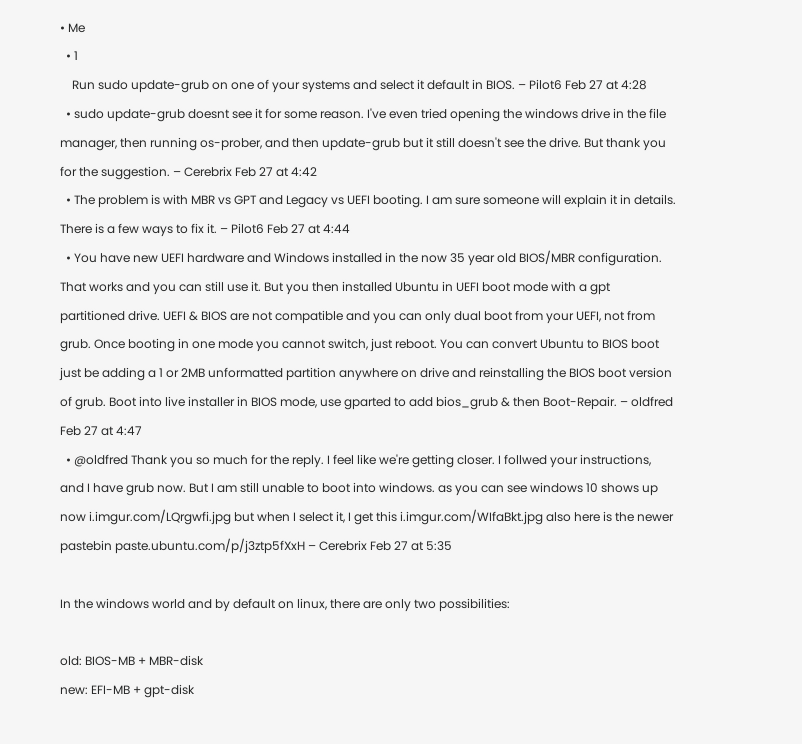• Me
  • 1
    Run sudo update-grub on one of your systems and select it default in BIOS. – Pilot6 Feb 27 at 4:28
  • sudo update-grub doesnt see it for some reason. I've even tried opening the windows drive in the file manager, then running os-prober, and then update-grub but it still doesn't see the drive. But thank you for the suggestion. – Cerebrix Feb 27 at 4:42
  • The problem is with MBR vs GPT and Legacy vs UEFI booting. I am sure someone will explain it in details. There is a few ways to fix it. – Pilot6 Feb 27 at 4:44
  • You have new UEFI hardware and Windows installed in the now 35 year old BIOS/MBR configuration. That works and you can still use it. But you then installed Ubuntu in UEFI boot mode with a gpt partitioned drive. UEFI & BIOS are not compatible and you can only dual boot from your UEFI, not from grub. Once booting in one mode you cannot switch, just reboot. You can convert Ubuntu to BIOS boot just be adding a 1 or 2MB unformatted partition anywhere on drive and reinstalling the BIOS boot version of grub. Boot into live installer in BIOS mode, use gparted to add bios_grub & then Boot-Repair. – oldfred Feb 27 at 4:47
  • @oldfred Thank you so much for the reply. I feel like we're getting closer. I follwed your instructions, and I have grub now. But I am still unable to boot into windows. as you can see windows 10 shows up now i.imgur.com/LQrgwfi.jpg but when I select it, I get this i.imgur.com/WIfaBkt.jpg also here is the newer pastebin paste.ubuntu.com/p/j3ztp5fXxH – Cerebrix Feb 27 at 5:35

In the windows world and by default on linux, there are only two possibilities:

old: BIOS-MB + MBR-disk
new: EFI-MB + gpt-disk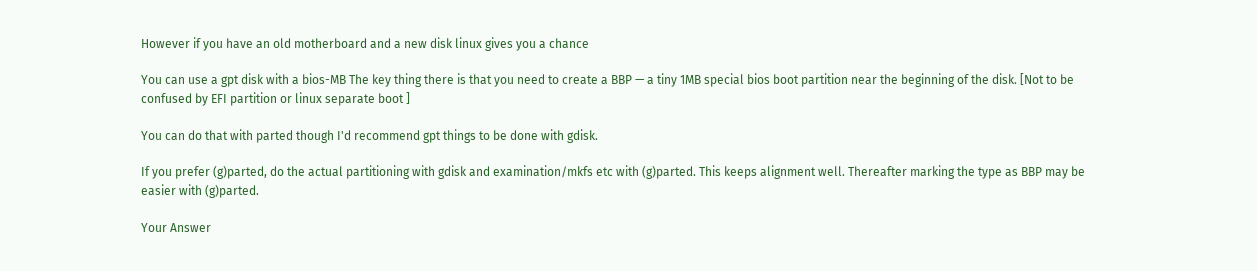However if you have an old motherboard and a new disk linux gives you a chance

You can use a gpt disk with a bios-MB The key thing there is that you need to create a BBP — a tiny 1MB special bios boot partition near the beginning of the disk. [Not to be confused by EFI partition or linux separate boot ]

You can do that with parted though I'd recommend gpt things to be done with gdisk.

If you prefer (g)parted, do the actual partitioning with gdisk and examination/mkfs etc with (g)parted. This keeps alignment well. Thereafter marking the type as BBP may be easier with (g)parted.

Your Answer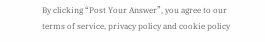By clicking “Post Your Answer”, you agree to our terms of service, privacy policy and cookie policy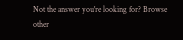Not the answer you're looking for? Browse other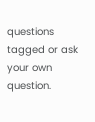questions tagged or ask your own question.